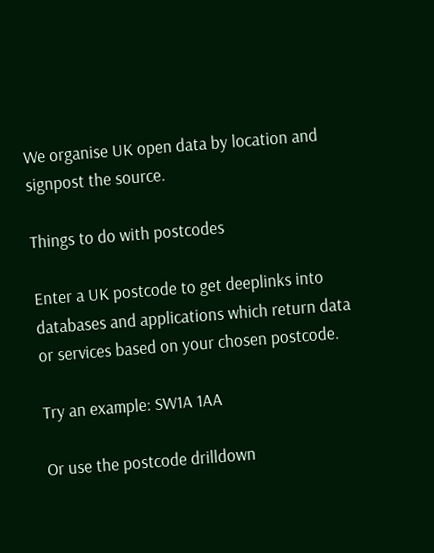We organise UK open data by location and signpost the source.

Things to do with postcodes

Enter a UK postcode to get deeplinks into databases and applications which return data or services based on your chosen postcode.

Try an example: SW1A 1AA

Or use the postcode drilldown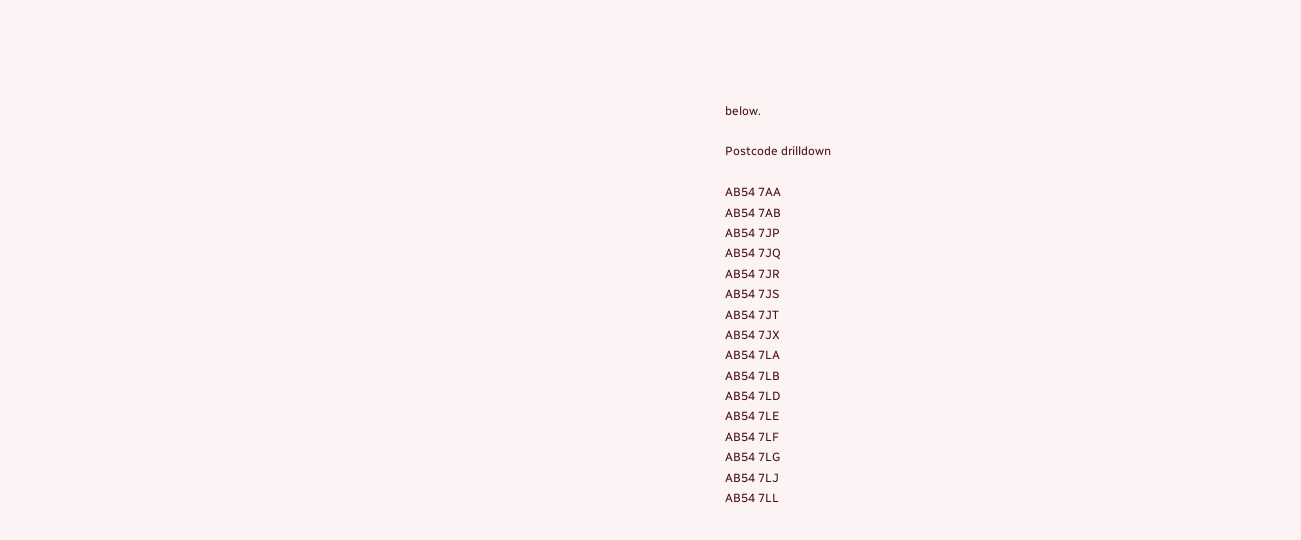below.

Postcode drilldown

AB54 7AA
AB54 7AB
AB54 7JP
AB54 7JQ
AB54 7JR
AB54 7JS
AB54 7JT
AB54 7JX
AB54 7LA
AB54 7LB
AB54 7LD
AB54 7LE
AB54 7LF
AB54 7LG
AB54 7LJ
AB54 7LL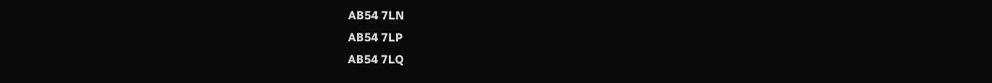AB54 7LN
AB54 7LP
AB54 7LQ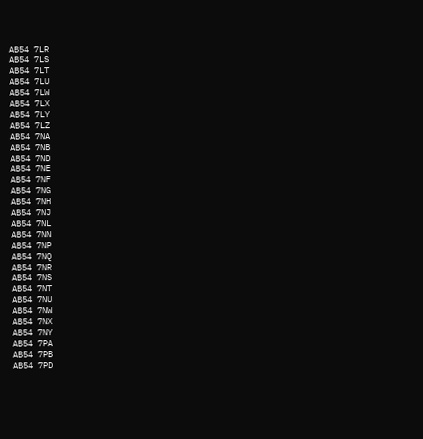AB54 7LR
AB54 7LS
AB54 7LT
AB54 7LU
AB54 7LW
AB54 7LX
AB54 7LY
AB54 7LZ
AB54 7NA
AB54 7NB
AB54 7ND
AB54 7NE
AB54 7NF
AB54 7NG
AB54 7NH
AB54 7NJ
AB54 7NL
AB54 7NN
AB54 7NP
AB54 7NQ
AB54 7NR
AB54 7NS
AB54 7NT
AB54 7NU
AB54 7NW
AB54 7NX
AB54 7NY
AB54 7PA
AB54 7PB
AB54 7PD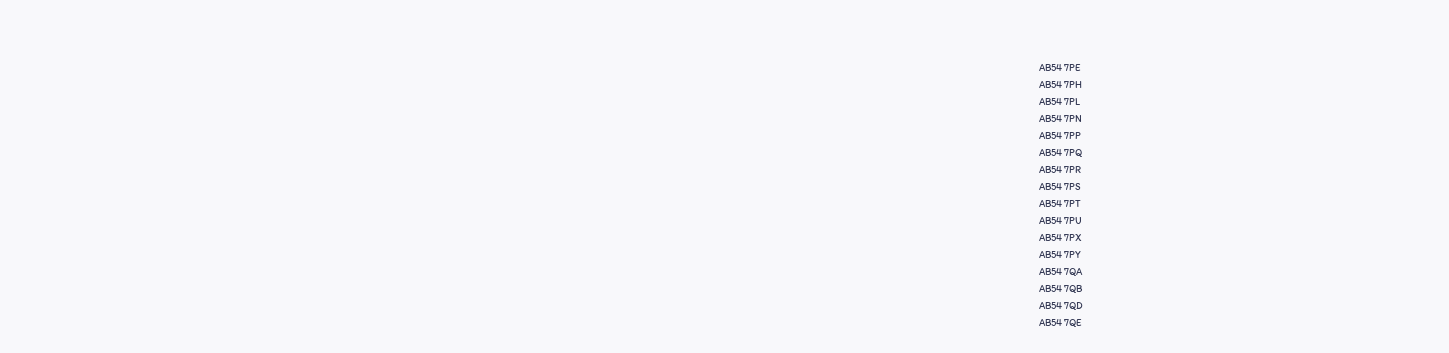AB54 7PE
AB54 7PH
AB54 7PL
AB54 7PN
AB54 7PP
AB54 7PQ
AB54 7PR
AB54 7PS
AB54 7PT
AB54 7PU
AB54 7PX
AB54 7PY
AB54 7QA
AB54 7QB
AB54 7QD
AB54 7QE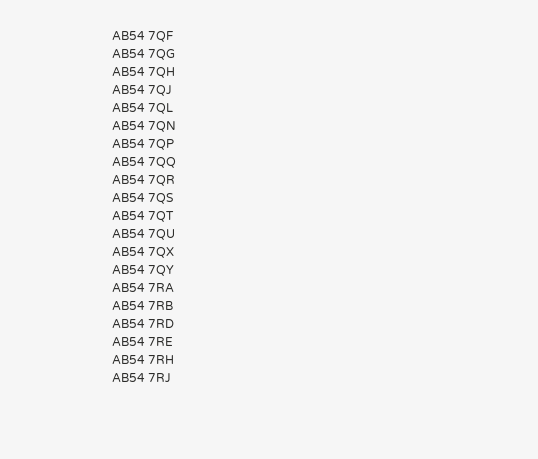AB54 7QF
AB54 7QG
AB54 7QH
AB54 7QJ
AB54 7QL
AB54 7QN
AB54 7QP
AB54 7QQ
AB54 7QR
AB54 7QS
AB54 7QT
AB54 7QU
AB54 7QX
AB54 7QY
AB54 7RA
AB54 7RB
AB54 7RD
AB54 7RE
AB54 7RH
AB54 7RJ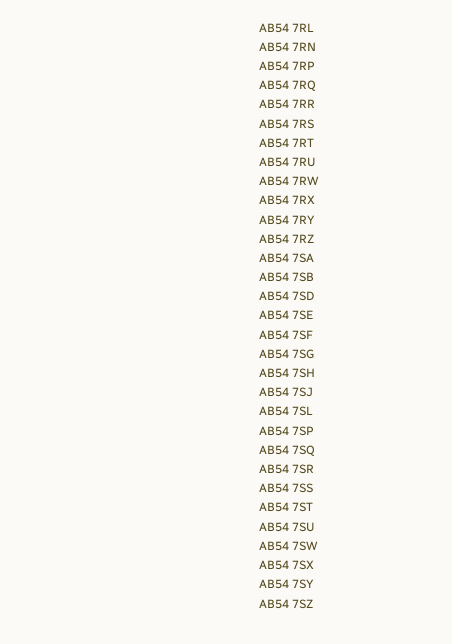AB54 7RL
AB54 7RN
AB54 7RP
AB54 7RQ
AB54 7RR
AB54 7RS
AB54 7RT
AB54 7RU
AB54 7RW
AB54 7RX
AB54 7RY
AB54 7RZ
AB54 7SA
AB54 7SB
AB54 7SD
AB54 7SE
AB54 7SF
AB54 7SG
AB54 7SH
AB54 7SJ
AB54 7SL
AB54 7SP
AB54 7SQ
AB54 7SR
AB54 7SS
AB54 7ST
AB54 7SU
AB54 7SW
AB54 7SX
AB54 7SY
AB54 7SZ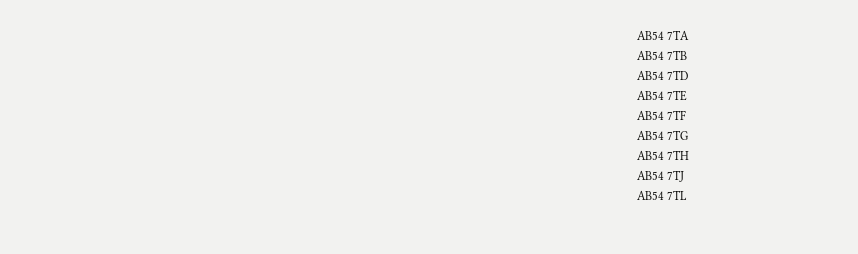AB54 7TA
AB54 7TB
AB54 7TD
AB54 7TE
AB54 7TF
AB54 7TG
AB54 7TH
AB54 7TJ
AB54 7TL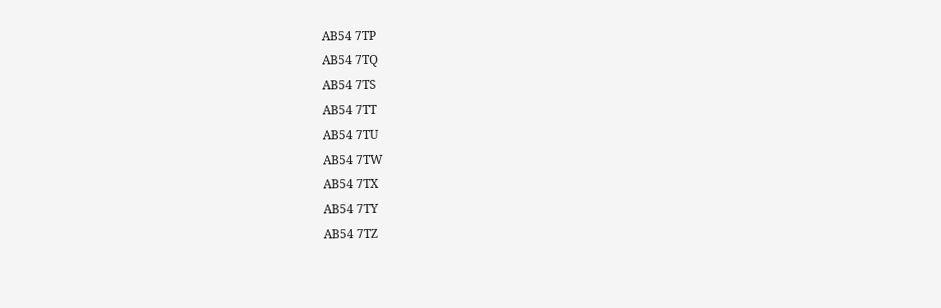AB54 7TP
AB54 7TQ
AB54 7TS
AB54 7TT
AB54 7TU
AB54 7TW
AB54 7TX
AB54 7TY
AB54 7TZ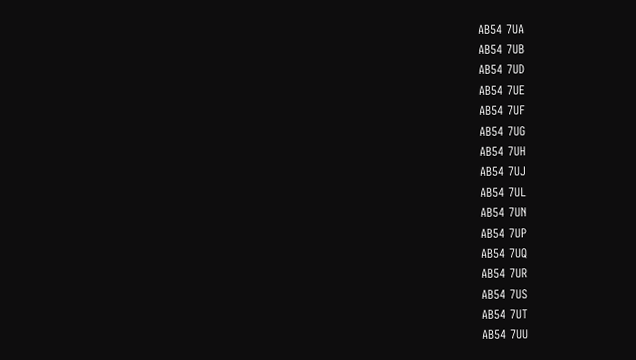AB54 7UA
AB54 7UB
AB54 7UD
AB54 7UE
AB54 7UF
AB54 7UG
AB54 7UH
AB54 7UJ
AB54 7UL
AB54 7UN
AB54 7UP
AB54 7UQ
AB54 7UR
AB54 7US
AB54 7UT
AB54 7UU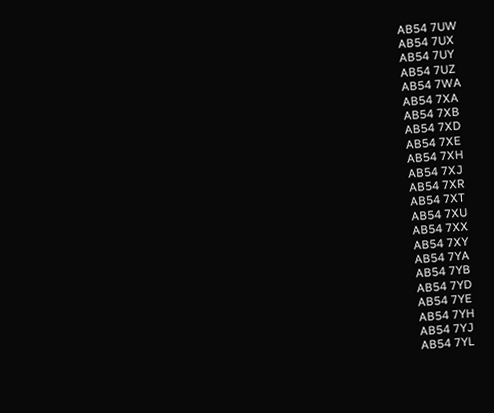AB54 7UW
AB54 7UX
AB54 7UY
AB54 7UZ
AB54 7WA
AB54 7XA
AB54 7XB
AB54 7XD
AB54 7XE
AB54 7XH
AB54 7XJ
AB54 7XR
AB54 7XT
AB54 7XU
AB54 7XX
AB54 7XY
AB54 7YA
AB54 7YB
AB54 7YD
AB54 7YE
AB54 7YH
AB54 7YJ
AB54 7YL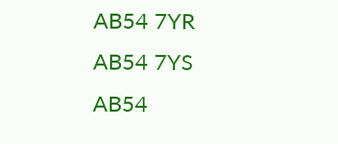AB54 7YR
AB54 7YS
AB54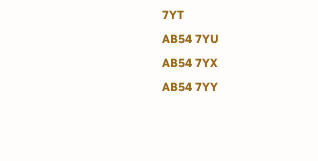7YT
AB54 7YU
AB54 7YX
AB54 7YY